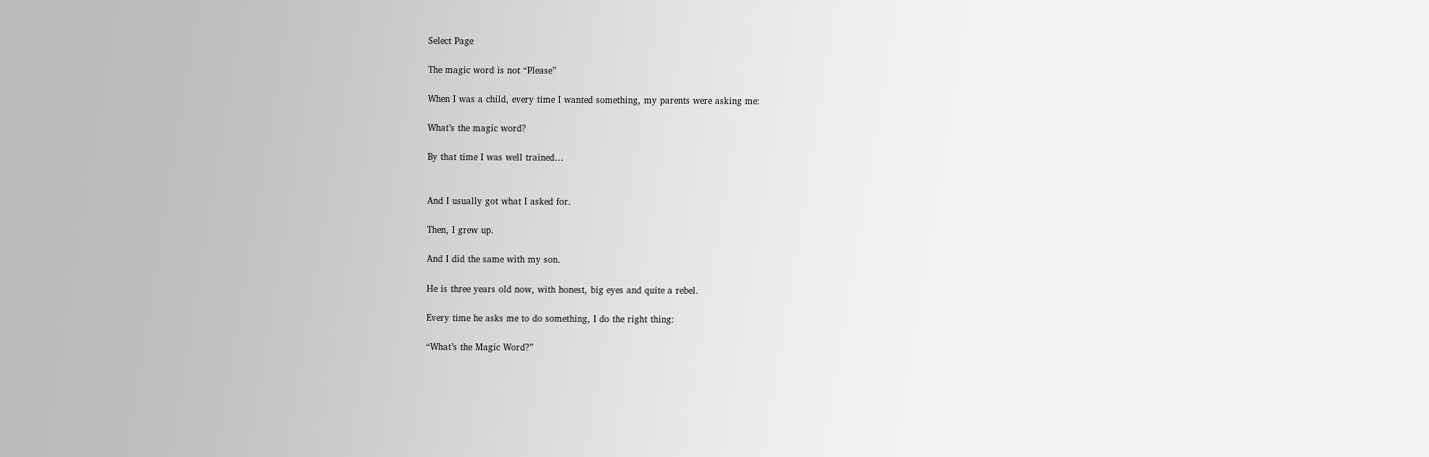Select Page

The magic word is not “Please”

When I was a child, every time I wanted something, my parents were asking me:

What’s the magic word?

By that time I was well trained…


And I usually got what I asked for.

Then, I grew up.

And I did the same with my son.

He is three years old now, with honest, big eyes and quite a rebel.

Every time he asks me to do something, I do the right thing:

“What’s the Magic Word?”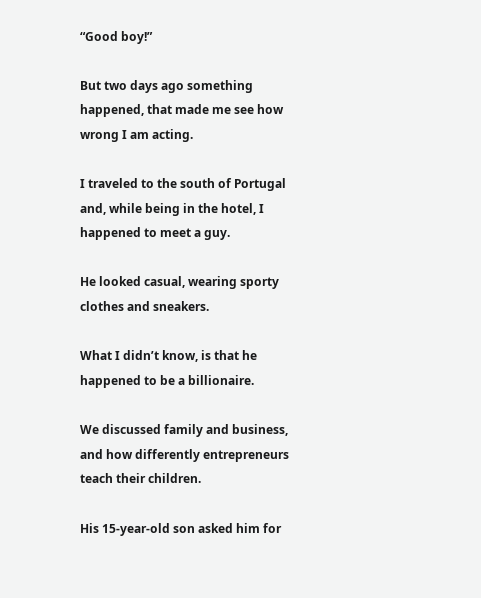“Good boy!”

But two days ago something happened, that made me see how wrong I am acting.

I traveled to the south of Portugal and, while being in the hotel, I happened to meet a guy.

He looked casual, wearing sporty clothes and sneakers.

What I didn’t know, is that he happened to be a billionaire.

We discussed family and business, and how differently entrepreneurs teach their children.

His 15-year-old son asked him for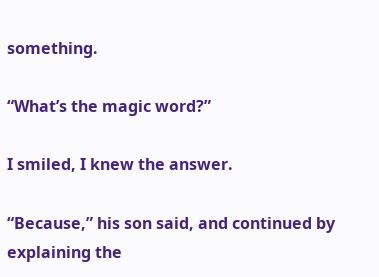something.

“What’s the magic word?”

I smiled, I knew the answer.

“Because,” his son said, and continued by explaining the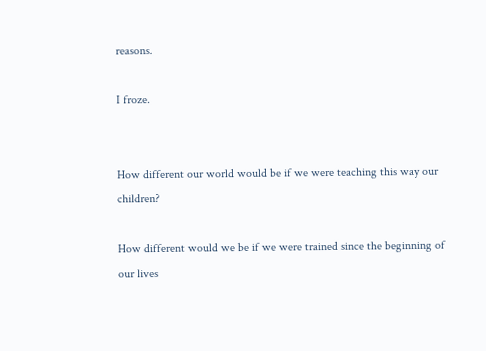reasons.

I froze.


How different our world would be if we were teaching this way our children?

How different would we be if we were trained since the beginning of our lives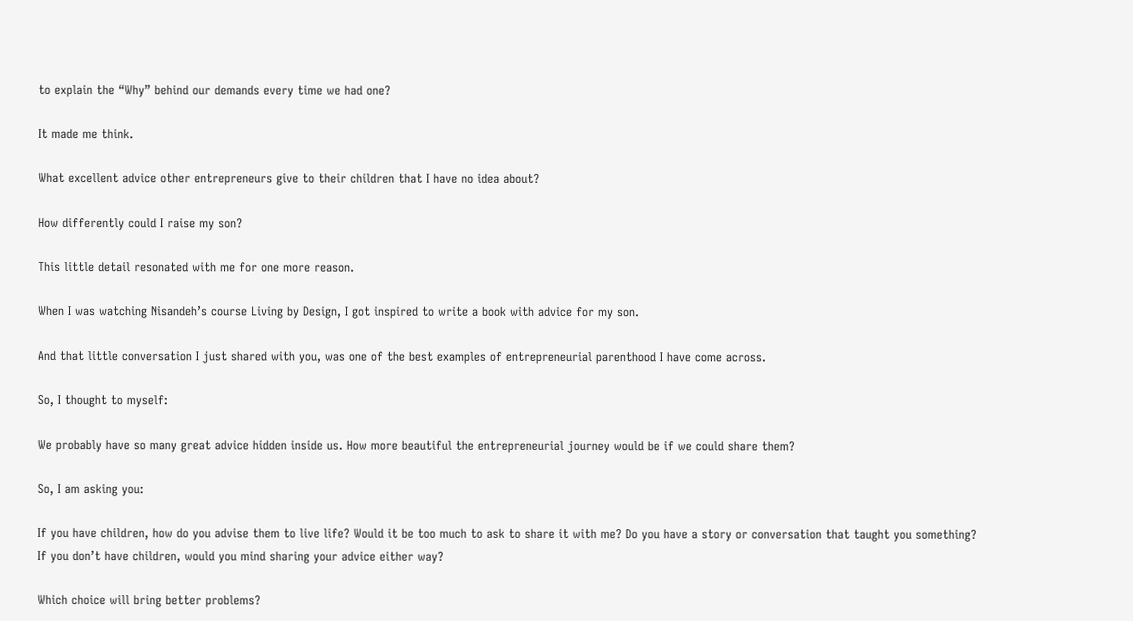to explain the “Why” behind our demands every time we had one?

It made me think.

What excellent advice other entrepreneurs give to their children that I have no idea about?

How differently could I raise my son?

This little detail resonated with me for one more reason.

When I was watching Nisandeh’s course Living by Design, I got inspired to write a book with advice for my son.

And that little conversation I just shared with you, was one of the best examples of entrepreneurial parenthood I have come across.

So, I thought to myself:

We probably have so many great advice hidden inside us. How more beautiful the entrepreneurial journey would be if we could share them?

So, I am asking you:

If you have children, how do you advise them to live life? Would it be too much to ask to share it with me? Do you have a story or conversation that taught you something?
If you don’t have children, would you mind sharing your advice either way?

Which choice will bring better problems?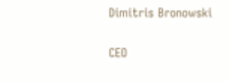Dimitris Bronowski

CEO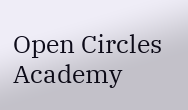Open Circles Academy